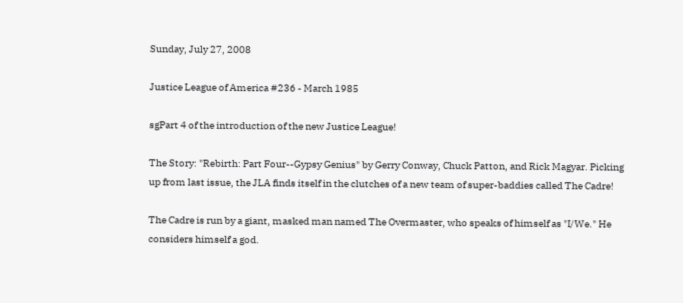Sunday, July 27, 2008

Justice League of America #236 - March 1985

sgPart 4 of the introduction of the new Justice League!

The Story: "Rebirth: Part Four--Gypsy Genius" by Gerry Conway, Chuck Patton, and Rick Magyar. Picking up from last issue, the JLA finds itself in the clutches of a new team of super-baddies called The Cadre!

The Cadre is run by a giant, masked man named The Overmaster, who speaks of himself as "I/We." He considers himself a god.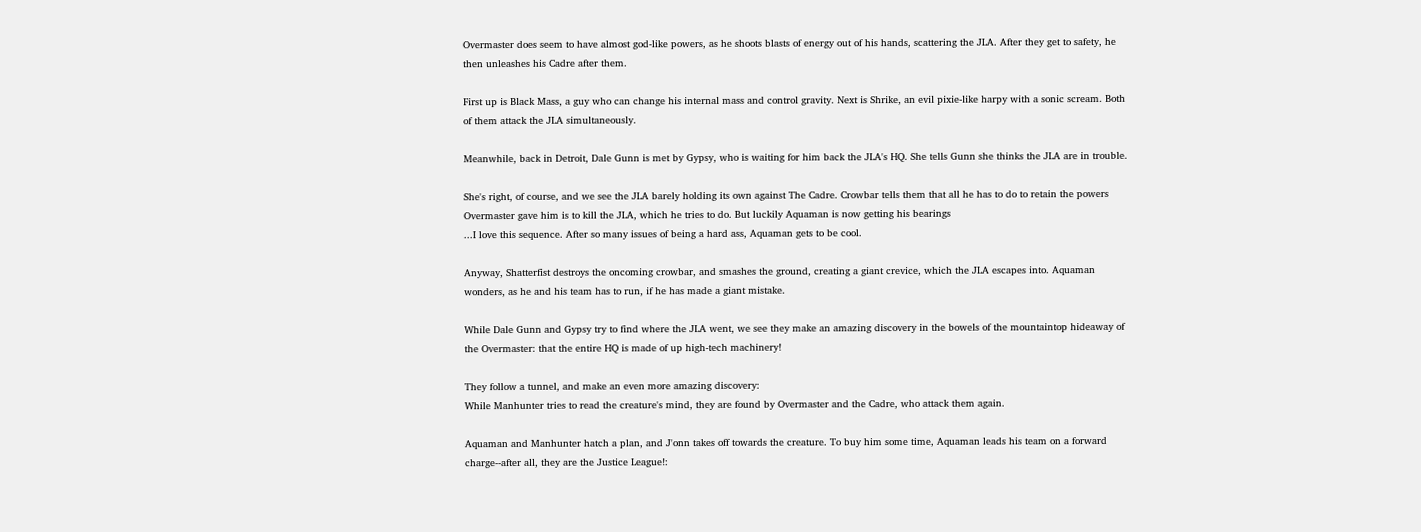Overmaster does seem to have almost god-like powers, as he shoots blasts of energy out of his hands, scattering the JLA. After they get to safety, he then unleashes his Cadre after them.

First up is Black Mass, a guy who can change his internal mass and control gravity. Next is Shrike, an evil pixie-like harpy with a sonic scream. Both of them attack the JLA simultaneously.

Meanwhile, back in Detroit, Dale Gunn is met by Gypsy, who is waiting for him back the JLA's HQ. She tells Gunn she thinks the JLA are in trouble.

She's right, of course, and we see the JLA barely holding its own against The Cadre. Crowbar tells them that all he has to do to retain the powers Overmaster gave him is to kill the JLA, which he tries to do. But luckily Aquaman is now getting his bearings
...I love this sequence. After so many issues of being a hard ass, Aquaman gets to be cool.

Anyway, Shatterfist destroys the oncoming crowbar, and smashes the ground, creating a giant crevice, which the JLA escapes into. Aquaman wonders, as he and his team has to run, if he has made a giant mistake.

While Dale Gunn and Gypsy try to find where the JLA went, we see they make an amazing discovery in the bowels of the mountaintop hideaway of the Overmaster: that the entire HQ is made of up high-tech machinery!

They follow a tunnel, and make an even more amazing discovery:
While Manhunter tries to read the creature's mind, they are found by Overmaster and the Cadre, who attack them again.

Aquaman and Manhunter hatch a plan, and J'onn takes off towards the creature. To buy him some time, Aquaman leads his team on a forward charge--after all, they are the Justice League!: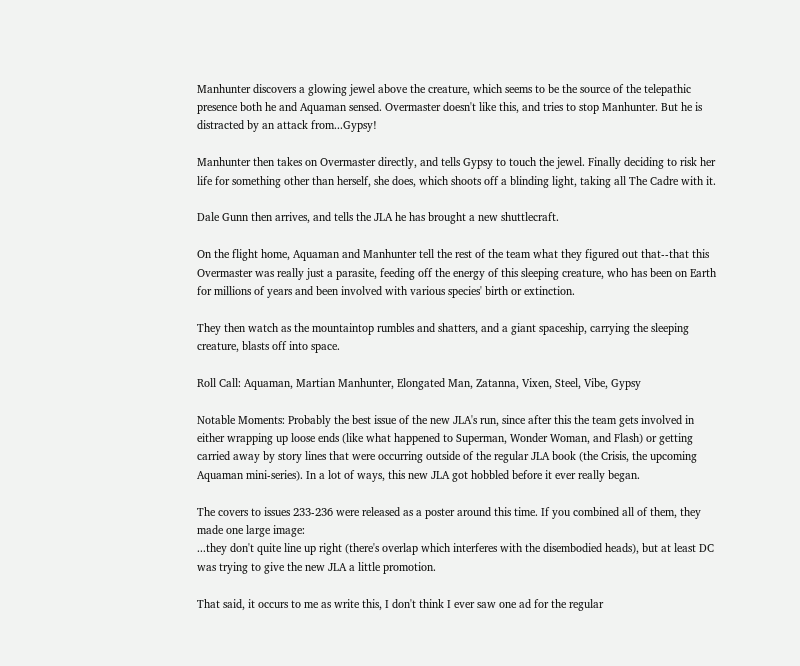Manhunter discovers a glowing jewel above the creature, which seems to be the source of the telepathic presence both he and Aquaman sensed. Overmaster doesn't like this, and tries to stop Manhunter. But he is distracted by an attack from...Gypsy!

Manhunter then takes on Overmaster directly, and tells Gypsy to touch the jewel. Finally deciding to risk her life for something other than herself, she does, which shoots off a blinding light, taking all The Cadre with it.

Dale Gunn then arrives, and tells the JLA he has brought a new shuttlecraft.

On the flight home, Aquaman and Manhunter tell the rest of the team what they figured out that--that this Overmaster was really just a parasite, feeding off the energy of this sleeping creature, who has been on Earth for millions of years and been involved with various species' birth or extinction.

They then watch as the mountaintop rumbles and shatters, and a giant spaceship, carrying the sleeping creature, blasts off into space.

Roll Call: Aquaman, Martian Manhunter, Elongated Man, Zatanna, Vixen, Steel, Vibe, Gypsy

Notable Moments: Probably the best issue of the new JLA's run, since after this the team gets involved in either wrapping up loose ends (like what happened to Superman, Wonder Woman, and Flash) or getting carried away by story lines that were occurring outside of the regular JLA book (the Crisis, the upcoming Aquaman mini-series). In a lot of ways, this new JLA got hobbled before it ever really began.

The covers to issues 233-236 were released as a poster around this time. If you combined all of them, they made one large image:
...they don't quite line up right (there's overlap which interferes with the disembodied heads), but at least DC was trying to give the new JLA a little promotion.

That said, it occurs to me as write this, I don't think I ever saw one ad for the regular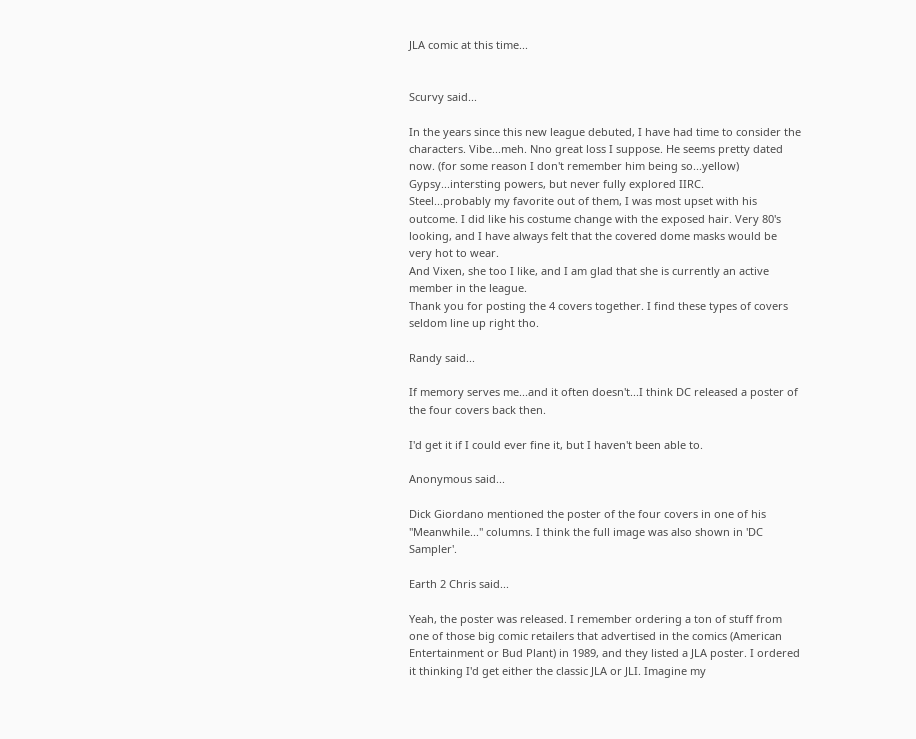JLA comic at this time...


Scurvy said...

In the years since this new league debuted, I have had time to consider the characters. Vibe...meh. Nno great loss I suppose. He seems pretty dated now. (for some reason I don't remember him being so...yellow) Gypsy...intersting powers, but never fully explored IIRC.
Steel...probably my favorite out of them, I was most upset with his outcome. I did like his costume change with the exposed hair. Very 80's looking, and I have always felt that the covered dome masks would be very hot to wear.
And Vixen, she too I like, and I am glad that she is currently an active member in the league.
Thank you for posting the 4 covers together. I find these types of covers seldom line up right tho.

Randy said...

If memory serves me...and it often doesn't...I think DC released a poster of the four covers back then.

I'd get it if I could ever fine it, but I haven't been able to.

Anonymous said...

Dick Giordano mentioned the poster of the four covers in one of his "Meanwhile..." columns. I think the full image was also shown in 'DC Sampler'.

Earth 2 Chris said...

Yeah, the poster was released. I remember ordering a ton of stuff from one of those big comic retailers that advertised in the comics (American Entertainment or Bud Plant) in 1989, and they listed a JLA poster. I ordered it thinking I'd get either the classic JLA or JLI. Imagine my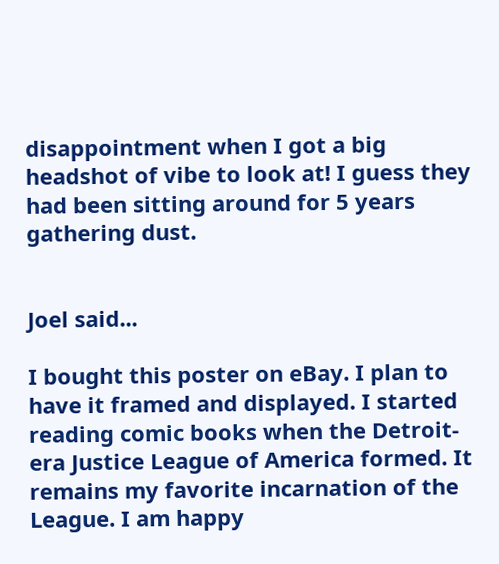disappointment when I got a big headshot of vibe to look at! I guess they had been sitting around for 5 years gathering dust.


Joel said...

I bought this poster on eBay. I plan to have it framed and displayed. I started reading comic books when the Detroit-era Justice League of America formed. It remains my favorite incarnation of the League. I am happy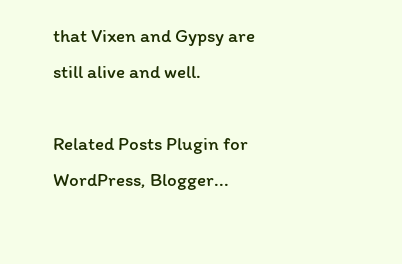that Vixen and Gypsy are still alive and well.

Related Posts Plugin for WordPress, Blogger...